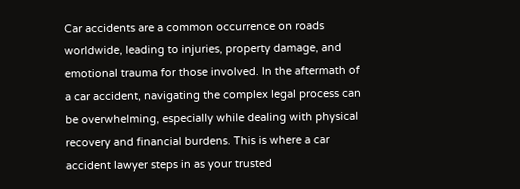Car accidents are a common occurrence on roads worldwide, leading to injuries, property damage, and emotional trauma for those involved. In the aftermath of a car accident, navigating the complex legal process can be overwhelming, especially while dealing with physical recovery and financial burdens. This is where a car accident lawyer steps in as your trusted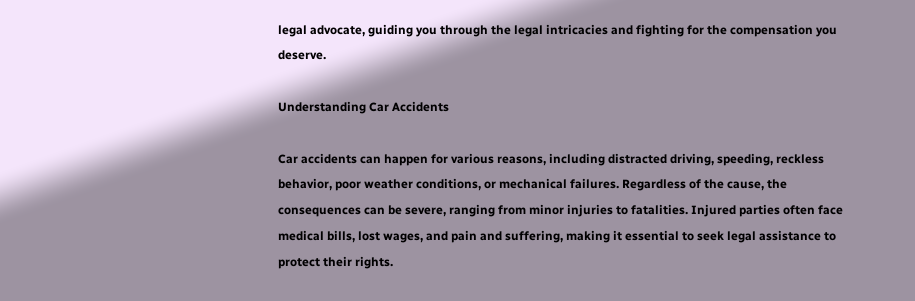legal advocate, guiding you through the legal intricacies and fighting for the compensation you deserve.

Understanding Car Accidents

Car accidents can happen for various reasons, including distracted driving, speeding, reckless behavior, poor weather conditions, or mechanical failures. Regardless of the cause, the consequences can be severe, ranging from minor injuries to fatalities. Injured parties often face medical bills, lost wages, and pain and suffering, making it essential to seek legal assistance to protect their rights.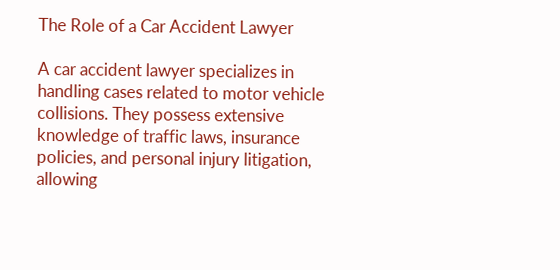The Role of a Car Accident Lawyer

A car accident lawyer specializes in handling cases related to motor vehicle collisions. They possess extensive knowledge of traffic laws, insurance policies, and personal injury litigation, allowing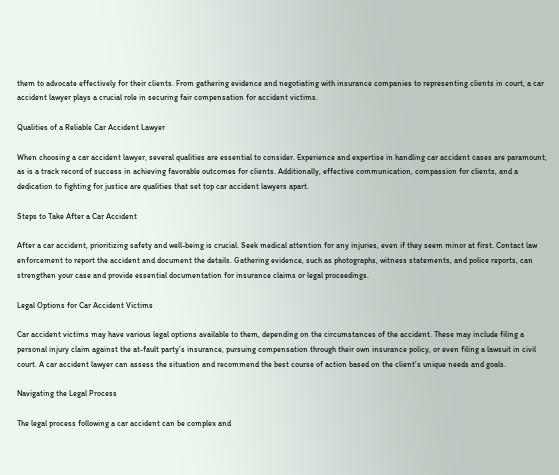them to advocate effectively for their clients. From gathering evidence and negotiating with insurance companies to representing clients in court, a car accident lawyer plays a crucial role in securing fair compensation for accident victims.

Qualities of a Reliable Car Accident Lawyer

When choosing a car accident lawyer, several qualities are essential to consider. Experience and expertise in handling car accident cases are paramount, as is a track record of success in achieving favorable outcomes for clients. Additionally, effective communication, compassion for clients, and a dedication to fighting for justice are qualities that set top car accident lawyers apart.

Steps to Take After a Car Accident

After a car accident, prioritizing safety and well-being is crucial. Seek medical attention for any injuries, even if they seem minor at first. Contact law enforcement to report the accident and document the details. Gathering evidence, such as photographs, witness statements, and police reports, can strengthen your case and provide essential documentation for insurance claims or legal proceedings.

Legal Options for Car Accident Victims

Car accident victims may have various legal options available to them, depending on the circumstances of the accident. These may include filing a personal injury claim against the at-fault party’s insurance, pursuing compensation through their own insurance policy, or even filing a lawsuit in civil court. A car accident lawyer can assess the situation and recommend the best course of action based on the client’s unique needs and goals.

Navigating the Legal Process

The legal process following a car accident can be complex and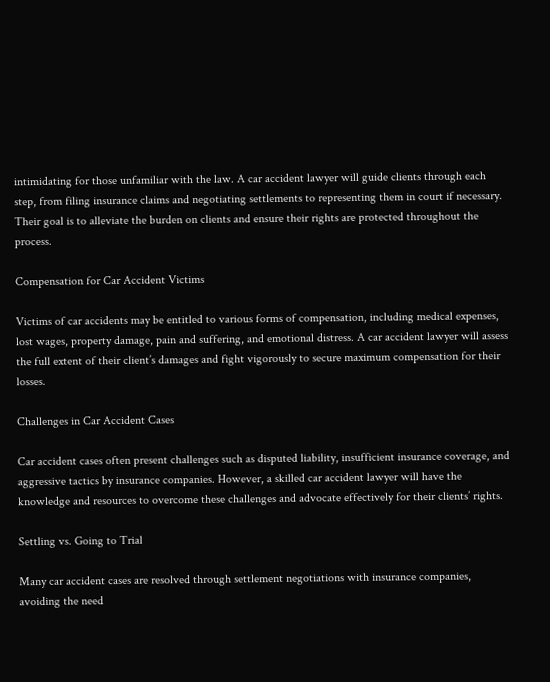intimidating for those unfamiliar with the law. A car accident lawyer will guide clients through each step, from filing insurance claims and negotiating settlements to representing them in court if necessary. Their goal is to alleviate the burden on clients and ensure their rights are protected throughout the process.

Compensation for Car Accident Victims

Victims of car accidents may be entitled to various forms of compensation, including medical expenses, lost wages, property damage, pain and suffering, and emotional distress. A car accident lawyer will assess the full extent of their client’s damages and fight vigorously to secure maximum compensation for their losses.

Challenges in Car Accident Cases

Car accident cases often present challenges such as disputed liability, insufficient insurance coverage, and aggressive tactics by insurance companies. However, a skilled car accident lawyer will have the knowledge and resources to overcome these challenges and advocate effectively for their clients’ rights.

Settling vs. Going to Trial

Many car accident cases are resolved through settlement negotiations with insurance companies, avoiding the need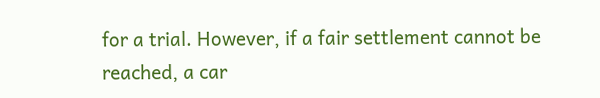for a trial. However, if a fair settlement cannot be reached, a car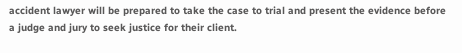accident lawyer will be prepared to take the case to trial and present the evidence before a judge and jury to seek justice for their client.